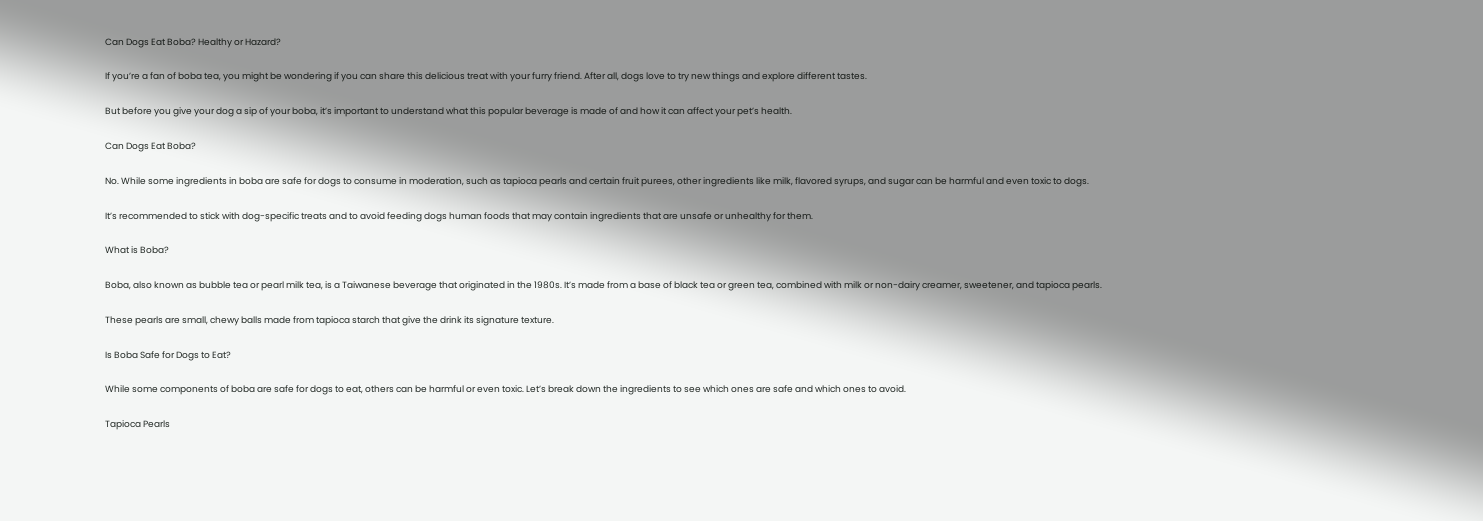Can Dogs Eat Boba? Healthy or Hazard?

If you’re a fan of boba tea, you might be wondering if you can share this delicious treat with your furry friend. After all, dogs love to try new things and explore different tastes.

But before you give your dog a sip of your boba, it’s important to understand what this popular beverage is made of and how it can affect your pet’s health.

Can Dogs Eat Boba?

No. While some ingredients in boba are safe for dogs to consume in moderation, such as tapioca pearls and certain fruit purees, other ingredients like milk, flavored syrups, and sugar can be harmful and even toxic to dogs.

It’s recommended to stick with dog-specific treats and to avoid feeding dogs human foods that may contain ingredients that are unsafe or unhealthy for them.

What is Boba?

Boba, also known as bubble tea or pearl milk tea, is a Taiwanese beverage that originated in the 1980s. It’s made from a base of black tea or green tea, combined with milk or non-dairy creamer, sweetener, and tapioca pearls.

These pearls are small, chewy balls made from tapioca starch that give the drink its signature texture.

Is Boba Safe for Dogs to Eat?

While some components of boba are safe for dogs to eat, others can be harmful or even toxic. Let’s break down the ingredients to see which ones are safe and which ones to avoid.

Tapioca Pearls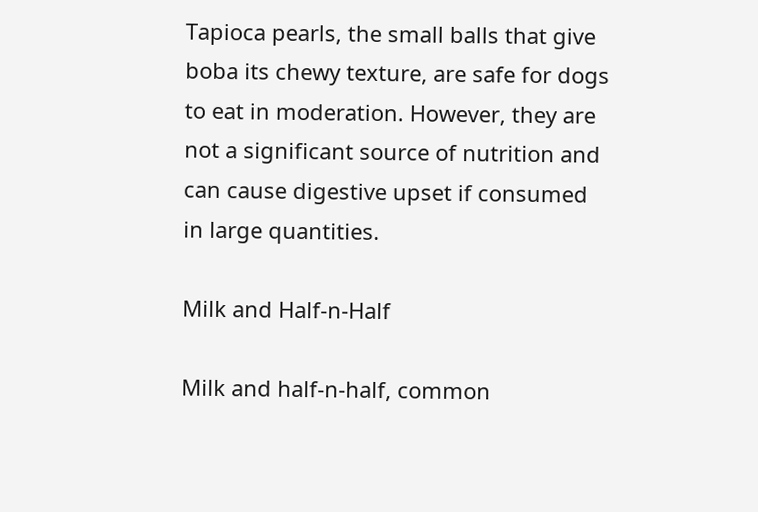Tapioca pearls, the small balls that give boba its chewy texture, are safe for dogs to eat in moderation. However, they are not a significant source of nutrition and can cause digestive upset if consumed in large quantities.

Milk and Half-n-Half

Milk and half-n-half, common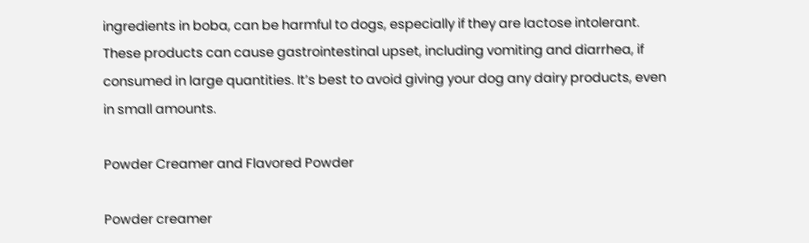ingredients in boba, can be harmful to dogs, especially if they are lactose intolerant. These products can cause gastrointestinal upset, including vomiting and diarrhea, if consumed in large quantities. It’s best to avoid giving your dog any dairy products, even in small amounts.

Powder Creamer and Flavored Powder

Powder creamer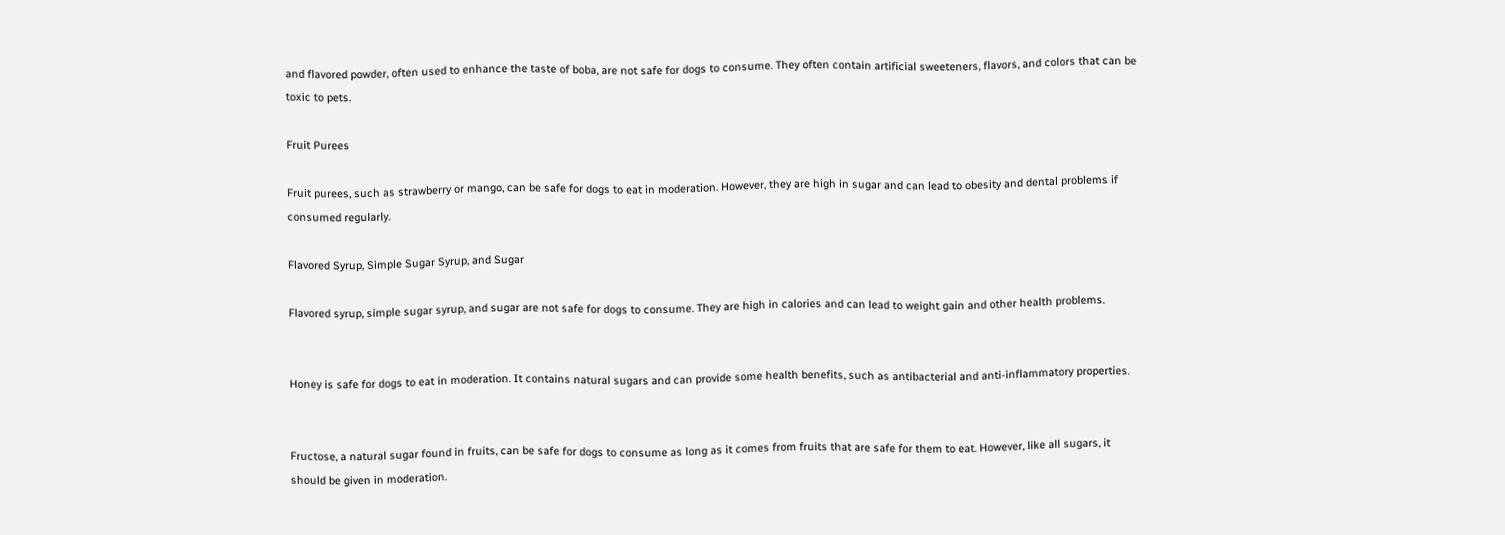and flavored powder, often used to enhance the taste of boba, are not safe for dogs to consume. They often contain artificial sweeteners, flavors, and colors that can be toxic to pets.

Fruit Purees

Fruit purees, such as strawberry or mango, can be safe for dogs to eat in moderation. However, they are high in sugar and can lead to obesity and dental problems if consumed regularly.

Flavored Syrup, Simple Sugar Syrup, and Sugar

Flavored syrup, simple sugar syrup, and sugar are not safe for dogs to consume. They are high in calories and can lead to weight gain and other health problems.


Honey is safe for dogs to eat in moderation. It contains natural sugars and can provide some health benefits, such as antibacterial and anti-inflammatory properties.


Fructose, a natural sugar found in fruits, can be safe for dogs to consume as long as it comes from fruits that are safe for them to eat. However, like all sugars, it should be given in moderation.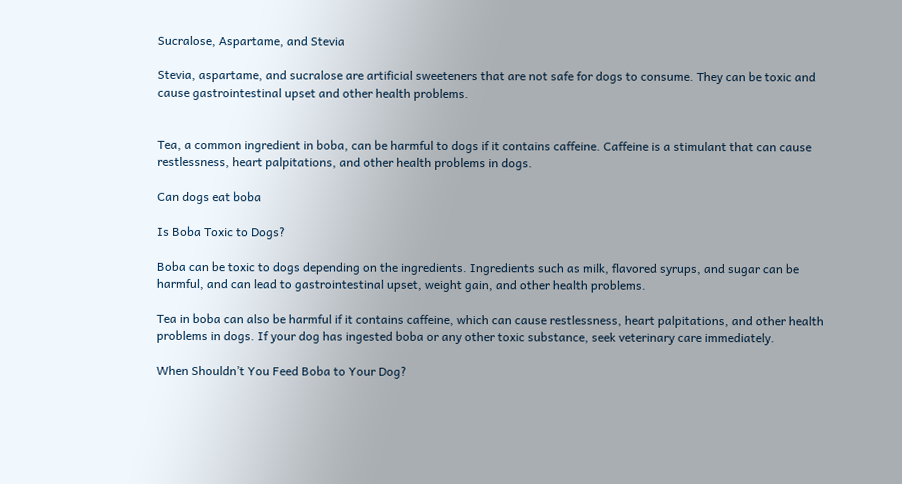Sucralose, Aspartame, and Stevia

Stevia, aspartame, and sucralose are artificial sweeteners that are not safe for dogs to consume. They can be toxic and cause gastrointestinal upset and other health problems.


Tea, a common ingredient in boba, can be harmful to dogs if it contains caffeine. Caffeine is a stimulant that can cause restlessness, heart palpitations, and other health problems in dogs.

Can dogs eat boba

Is Boba Toxic to Dogs?

Boba can be toxic to dogs depending on the ingredients. Ingredients such as milk, flavored syrups, and sugar can be harmful, and can lead to gastrointestinal upset, weight gain, and other health problems.

Tea in boba can also be harmful if it contains caffeine, which can cause restlessness, heart palpitations, and other health problems in dogs. If your dog has ingested boba or any other toxic substance, seek veterinary care immediately.

When Shouldn’t You Feed Boba to Your Dog?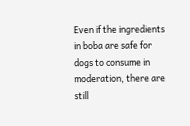Even if the ingredients in boba are safe for dogs to consume in moderation, there are still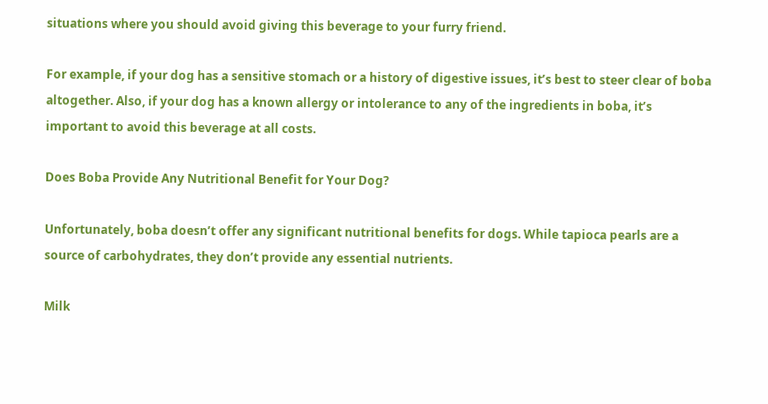situations where you should avoid giving this beverage to your furry friend.

For example, if your dog has a sensitive stomach or a history of digestive issues, it’s best to steer clear of boba altogether. Also, if your dog has a known allergy or intolerance to any of the ingredients in boba, it’s important to avoid this beverage at all costs.

Does Boba Provide Any Nutritional Benefit for Your Dog?

Unfortunately, boba doesn’t offer any significant nutritional benefits for dogs. While tapioca pearls are a source of carbohydrates, they don’t provide any essential nutrients.

Milk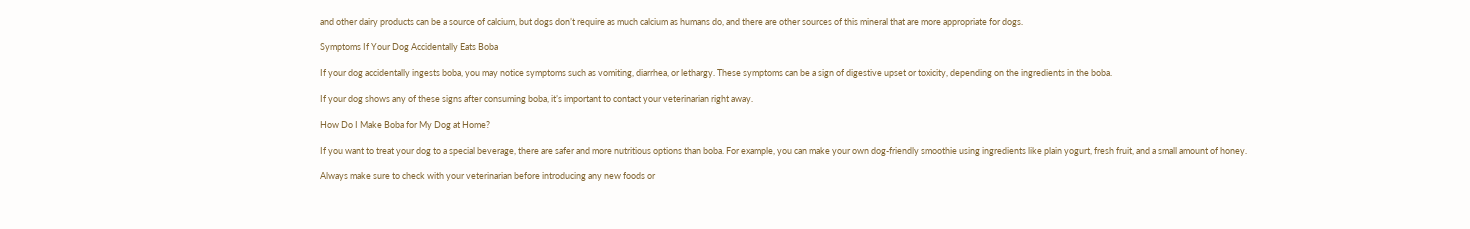and other dairy products can be a source of calcium, but dogs don’t require as much calcium as humans do, and there are other sources of this mineral that are more appropriate for dogs.

Symptoms If Your Dog Accidentally Eats Boba

If your dog accidentally ingests boba, you may notice symptoms such as vomiting, diarrhea, or lethargy. These symptoms can be a sign of digestive upset or toxicity, depending on the ingredients in the boba.

If your dog shows any of these signs after consuming boba, it’s important to contact your veterinarian right away.

How Do I Make Boba for My Dog at Home?

If you want to treat your dog to a special beverage, there are safer and more nutritious options than boba. For example, you can make your own dog-friendly smoothie using ingredients like plain yogurt, fresh fruit, and a small amount of honey.

Always make sure to check with your veterinarian before introducing any new foods or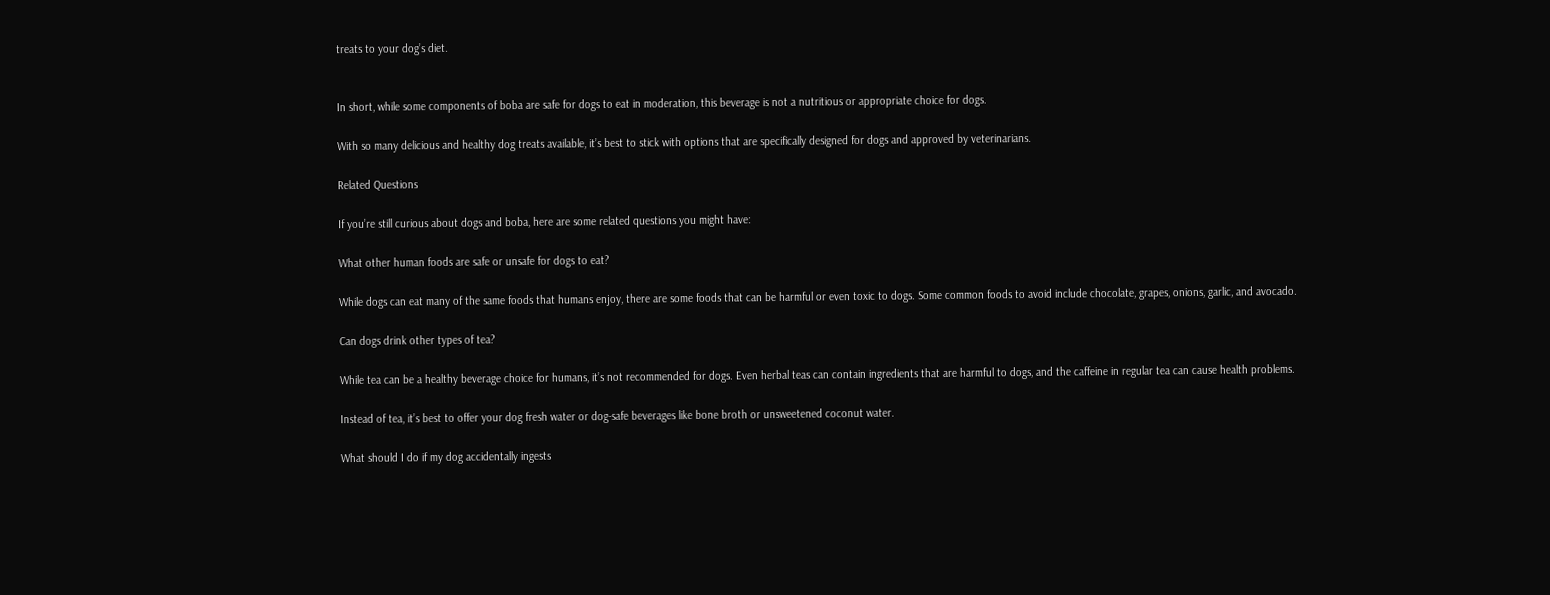treats to your dog’s diet.


In short, while some components of boba are safe for dogs to eat in moderation, this beverage is not a nutritious or appropriate choice for dogs.

With so many delicious and healthy dog treats available, it’s best to stick with options that are specifically designed for dogs and approved by veterinarians.

Related Questions

If you’re still curious about dogs and boba, here are some related questions you might have:

What other human foods are safe or unsafe for dogs to eat?

While dogs can eat many of the same foods that humans enjoy, there are some foods that can be harmful or even toxic to dogs. Some common foods to avoid include chocolate, grapes, onions, garlic, and avocado.

Can dogs drink other types of tea?

While tea can be a healthy beverage choice for humans, it’s not recommended for dogs. Even herbal teas can contain ingredients that are harmful to dogs, and the caffeine in regular tea can cause health problems.

Instead of tea, it’s best to offer your dog fresh water or dog-safe beverages like bone broth or unsweetened coconut water.

What should I do if my dog accidentally ingests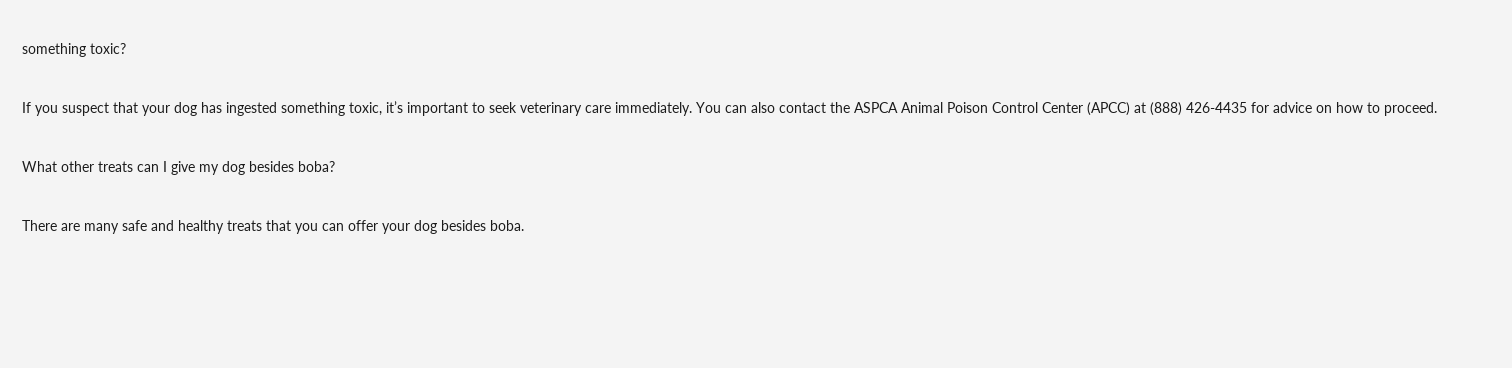something toxic?

If you suspect that your dog has ingested something toxic, it’s important to seek veterinary care immediately. You can also contact the ASPCA Animal Poison Control Center (APCC) at (888) 426-4435 for advice on how to proceed.

What other treats can I give my dog besides boba?

There are many safe and healthy treats that you can offer your dog besides boba.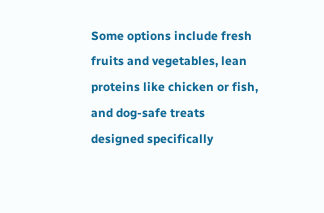Some options include fresh fruits and vegetables, lean proteins like chicken or fish, and dog-safe treats designed specifically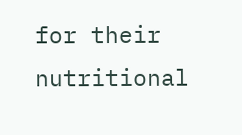for their nutritional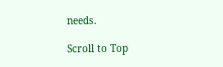needs.

Scroll to Top